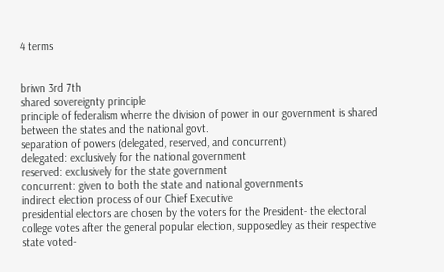4 terms


briwn 3rd 7th
shared sovereignty principle
principle of federalism wherre the division of power in our government is shared between the states and the national govt.
separation of powers (delegated, reserved, and concurrent)
delegated: exclusively for the national government
reserved: exclusively for the state government
concurrent: given to both the state and national governments
indirect election process of our Chief Executive
presidential electors are chosen by the voters for the President- the electoral college votes after the general popular election, supposedley as their respective state voted-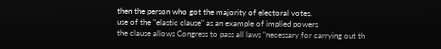then the person who got the majority of electoral votes.
use of the "elastic clause" as an example of implied powers
the clause allows Congress to pass all laws "necessary for carrying out th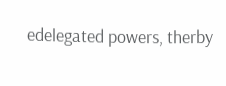edelegated powers, therby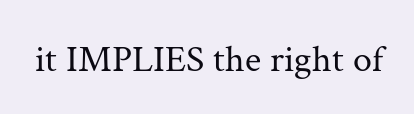it IMPLIES the right of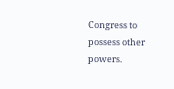Congress to possess other powers.